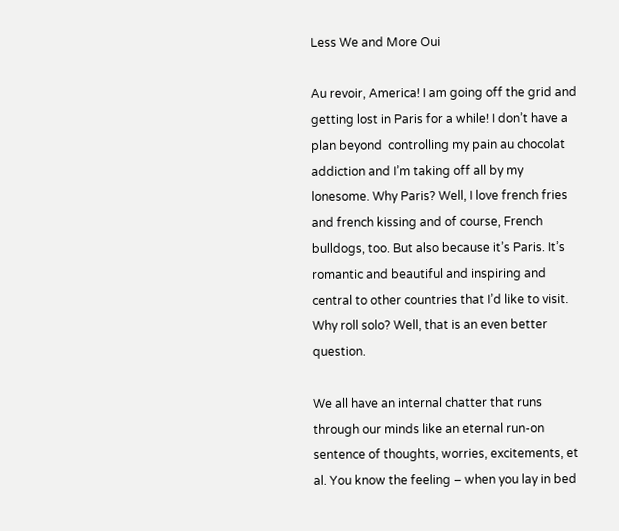Less We and More Oui

Au revoir, America! I am going off the grid and getting lost in Paris for a while! I don’t have a plan beyond  controlling my pain au chocolat addiction and I’m taking off all by my lonesome. Why Paris? Well, I love french fries and french kissing and of course, French bulldogs, too. But also because it’s Paris. It’s romantic and beautiful and inspiring and central to other countries that I’d like to visit. Why roll solo? Well, that is an even better question.

We all have an internal chatter that runs through our minds like an eternal run-on sentence of thoughts, worries, excitements, et al. You know the feeling – when you lay in bed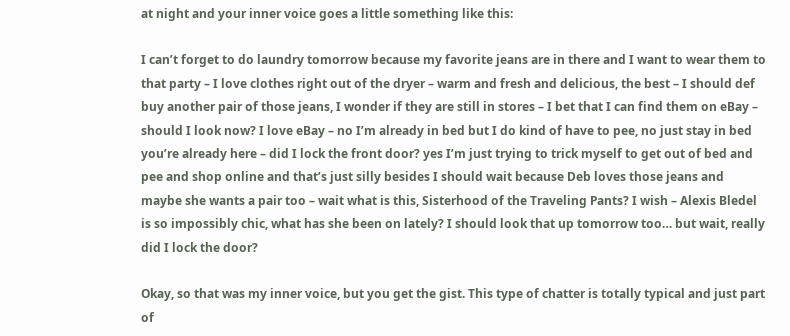at night and your inner voice goes a little something like this:

I can’t forget to do laundry tomorrow because my favorite jeans are in there and I want to wear them to that party – I love clothes right out of the dryer – warm and fresh and delicious, the best – I should def buy another pair of those jeans, I wonder if they are still in stores – I bet that I can find them on eBay – should I look now? I love eBay – no I’m already in bed but I do kind of have to pee, no just stay in bed you’re already here – did I lock the front door? yes I’m just trying to trick myself to get out of bed and pee and shop online and that’s just silly besides I should wait because Deb loves those jeans and maybe she wants a pair too – wait what is this, Sisterhood of the Traveling Pants? I wish – Alexis Bledel is so impossibly chic, what has she been on lately? I should look that up tomorrow too… but wait, really did I lock the door?

Okay, so that was my inner voice, but you get the gist. This type of chatter is totally typical and just part of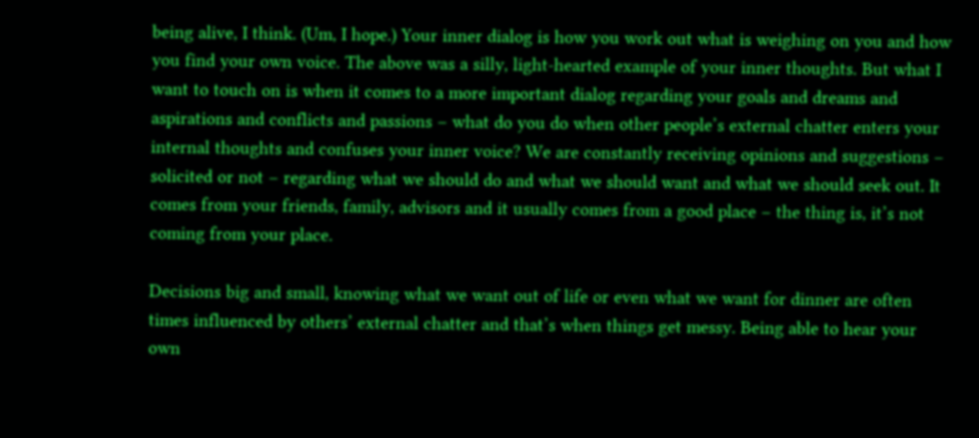being alive, I think. (Um, I hope.) Your inner dialog is how you work out what is weighing on you and how you find your own voice. The above was a silly, light-hearted example of your inner thoughts. But what I want to touch on is when it comes to a more important dialog regarding your goals and dreams and aspirations and conflicts and passions – what do you do when other people’s external chatter enters your internal thoughts and confuses your inner voice? We are constantly receiving opinions and suggestions – solicited or not – regarding what we should do and what we should want and what we should seek out. It comes from your friends, family, advisors and it usually comes from a good place – the thing is, it’s not coming from your place.

Decisions big and small, knowing what we want out of life or even what we want for dinner are often times influenced by others’ external chatter and that’s when things get messy. Being able to hear your own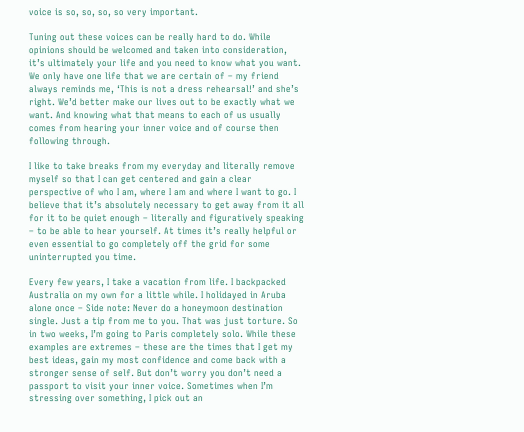voice is so, so, so, so very important.

Tuning out these voices can be really hard to do. While opinions should be welcomed and taken into consideration, it’s ultimately your life and you need to know what you want. We only have one life that we are certain of – my friend always reminds me, ‘This is not a dress rehearsal!’ and she’s right. We’d better make our lives out to be exactly what we want. And knowing what that means to each of us usually comes from hearing your inner voice and of course then following through.

I like to take breaks from my everyday and literally remove myself so that I can get centered and gain a clear perspective of who I am, where I am and where I want to go. I believe that it’s absolutely necessary to get away from it all for it to be quiet enough – literally and figuratively speaking – to be able to hear yourself. At times it’s really helpful or even essential to go completely off the grid for some uninterrupted you time.

Every few years, I take a vacation from life. I backpacked Australia on my own for a little while. I holidayed in Aruba alone once – Side note: Never do a honeymoon destination single. Just a tip from me to you. That was just torture. So in two weeks, I’m going to Paris completely solo. While these examples are extremes – these are the times that I get my best ideas, gain my most confidence and come back with a stronger sense of self. But don’t worry you don’t need a passport to visit your inner voice. Sometimes when I’m stressing over something, I pick out an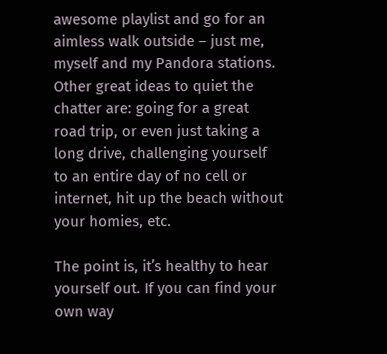awesome playlist and go for an aimless walk outside – just me, myself and my Pandora stations. Other great ideas to quiet the chatter are: going for a great road trip, or even just taking a long drive, challenging yourself to an entire day of no cell or internet, hit up the beach without your homies, etc.

The point is, it’s healthy to hear yourself out. If you can find your own way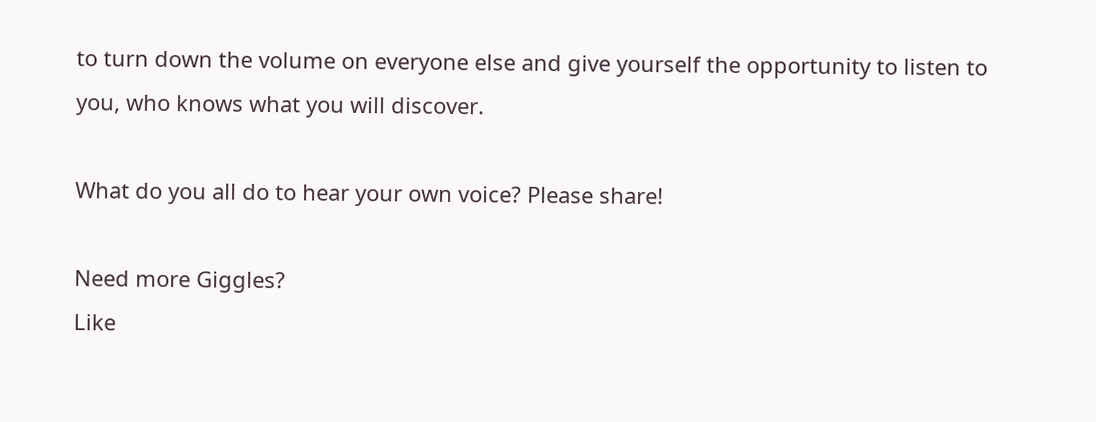to turn down the volume on everyone else and give yourself the opportunity to listen to you, who knows what you will discover.

What do you all do to hear your own voice? Please share!

Need more Giggles?
Like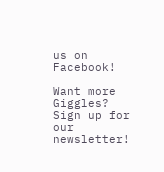us on Facebook!

Want more Giggles?
Sign up for our newsletter!